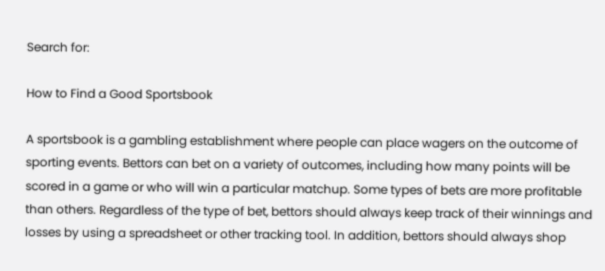Search for:

How to Find a Good Sportsbook

A sportsbook is a gambling establishment where people can place wagers on the outcome of sporting events. Bettors can bet on a variety of outcomes, including how many points will be scored in a game or who will win a particular matchup. Some types of bets are more profitable than others. Regardless of the type of bet, bettors should always keep track of their winnings and losses by using a spreadsheet or other tracking tool. In addition, bettors should always shop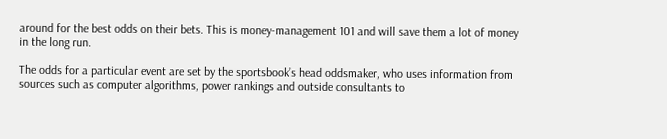around for the best odds on their bets. This is money-management 101 and will save them a lot of money in the long run.

The odds for a particular event are set by the sportsbook’s head oddsmaker, who uses information from sources such as computer algorithms, power rankings and outside consultants to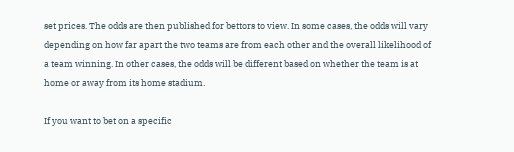set prices. The odds are then published for bettors to view. In some cases, the odds will vary depending on how far apart the two teams are from each other and the overall likelihood of a team winning. In other cases, the odds will be different based on whether the team is at home or away from its home stadium.

If you want to bet on a specific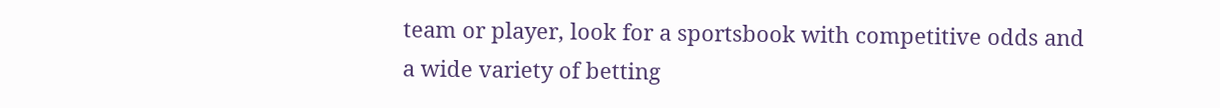team or player, look for a sportsbook with competitive odds and a wide variety of betting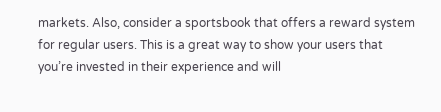markets. Also, consider a sportsbook that offers a reward system for regular users. This is a great way to show your users that you’re invested in their experience and will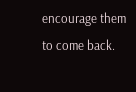encourage them to come back.